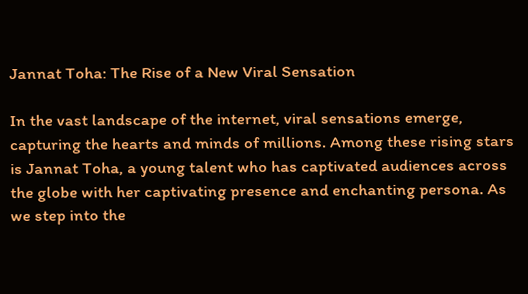Jannat Toha: The Rise of a New Viral Sensation

In the vast landscape of the internet, viral sensations emerge, capturing the hearts and minds of millions. Among these rising stars is Jannat Toha, a young talent who has captivated audiences across the globe with her captivating presence and enchanting persona. As we step into the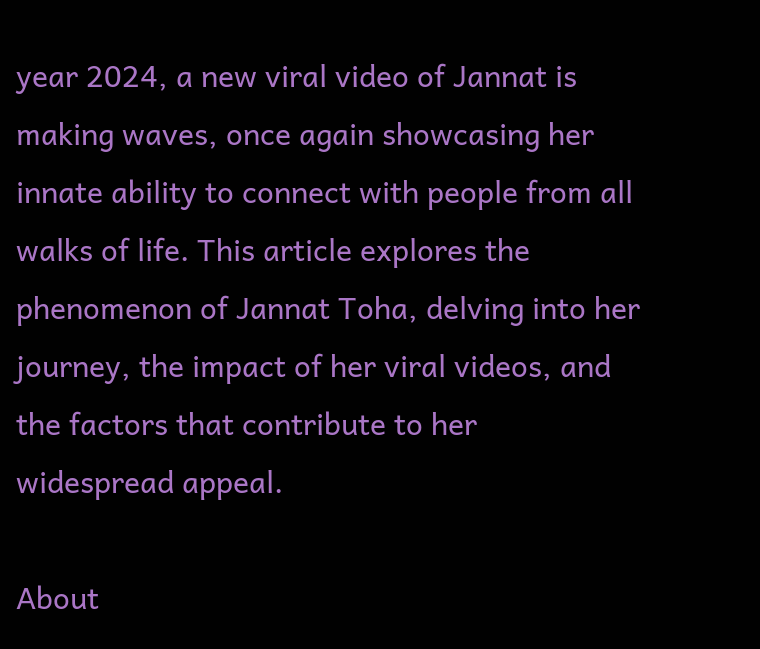year 2024, a new viral video of Jannat is making waves, once again showcasing her innate ability to connect with people from all walks of life. This article explores the phenomenon of Jannat Toha, delving into her journey, the impact of her viral videos, and the factors that contribute to her widespread appeal.

About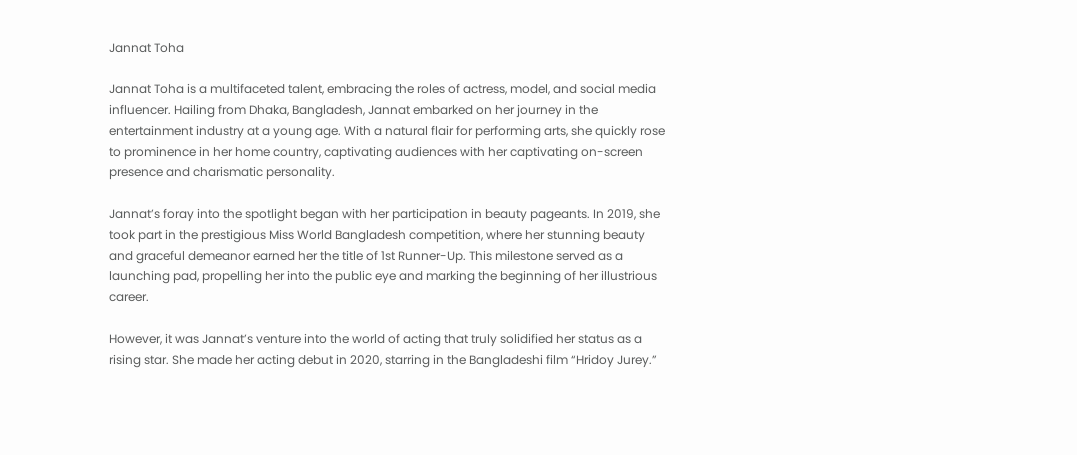Jannat Toha

Jannat Toha is a multifaceted talent, embracing the roles of actress, model, and social media influencer. Hailing from Dhaka, Bangladesh, Jannat embarked on her journey in the entertainment industry at a young age. With a natural flair for performing arts, she quickly rose to prominence in her home country, captivating audiences with her captivating on-screen presence and charismatic personality.

Jannat’s foray into the spotlight began with her participation in beauty pageants. In 2019, she took part in the prestigious Miss World Bangladesh competition, where her stunning beauty and graceful demeanor earned her the title of 1st Runner-Up. This milestone served as a launching pad, propelling her into the public eye and marking the beginning of her illustrious career.

However, it was Jannat’s venture into the world of acting that truly solidified her status as a rising star. She made her acting debut in 2020, starring in the Bangladeshi film “Hridoy Jurey.”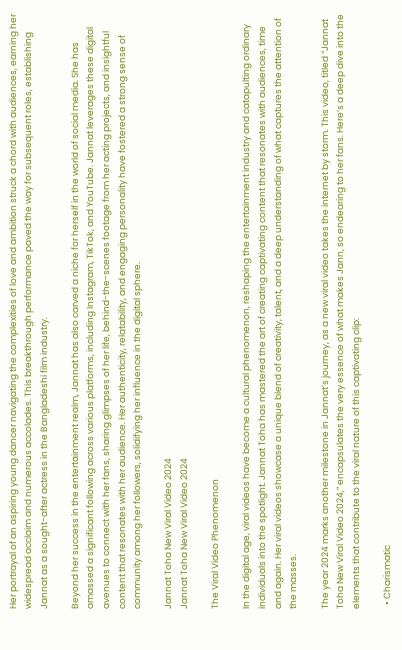Her portrayal of an aspiring young dancer navigating the complexities of love and ambition struck a chord with audiences, earning her widespread acclaim and numerous accolades. This breakthrough performance paved the way for subsequent roles, establishing Jannat as a sought-after actress in the Bangladeshi film industry.

Beyond her success in the entertainment realm, Jannat has also carved a niche for herself in the world of social media. She has amassed a significant following across various platforms, including Instagram, TikTok, and YouTube. Jannat leverages these digital avenues to connect with her fans, sharing glimpses of her life, behind-the-scenes footage from her acting projects, and insightful content that resonates with her audience. Her authenticity, relatability, and engaging personality have fostered a strong sense of community among her followers, solidifying her influence in the digital sphere.

Jannat Toha New Viral Video 2024
Jannat Toha New Viral Video 2024

The Viral Video Phenomenon

In the digital age, viral videos have become a cultural phenomenon, reshaping the entertainment industry and catapulting ordinary individuals into the spotlight. Jannat Toha has mastered the art of creating captivating content that resonates with audiences, time and again. Her viral videos showcase a unique blend of creativity, talent, and a deep understanding of what captures the attention of the masses.

The year 2024 marks another milestone in Jannat’s journey, as a new viral video takes the internet by storm. This video, titled “Jannat Toha New Viral Video 2024,” encapsulates the very essence of what makes Jann, so endearing to her fans. Here’s a deep dive into the elements that contribute to the viral nature of this captivating clip:

  • Charismatic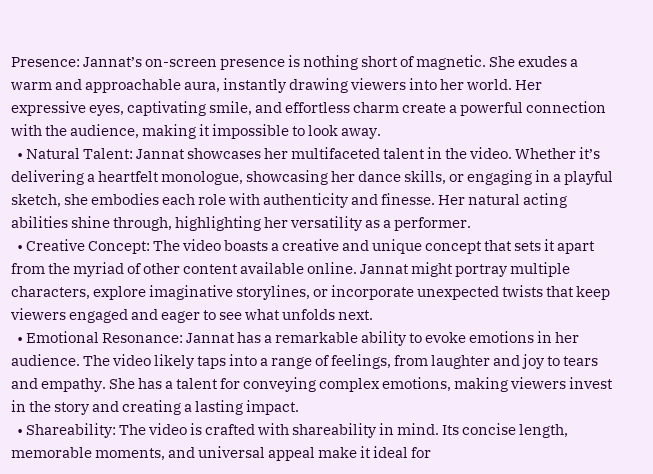Presence: Jannat’s on-screen presence is nothing short of magnetic. She exudes a warm and approachable aura, instantly drawing viewers into her world. Her expressive eyes, captivating smile, and effortless charm create a powerful connection with the audience, making it impossible to look away.
  • Natural Talent: Jannat showcases her multifaceted talent in the video. Whether it’s delivering a heartfelt monologue, showcasing her dance skills, or engaging in a playful sketch, she embodies each role with authenticity and finesse. Her natural acting abilities shine through, highlighting her versatility as a performer.
  • Creative Concept: The video boasts a creative and unique concept that sets it apart from the myriad of other content available online. Jannat might portray multiple characters, explore imaginative storylines, or incorporate unexpected twists that keep viewers engaged and eager to see what unfolds next.
  • Emotional Resonance: Jannat has a remarkable ability to evoke emotions in her audience. The video likely taps into a range of feelings, from laughter and joy to tears and empathy. She has a talent for conveying complex emotions, making viewers invest in the story and creating a lasting impact.
  • Shareability: The video is crafted with shareability in mind. Its concise length, memorable moments, and universal appeal make it ideal for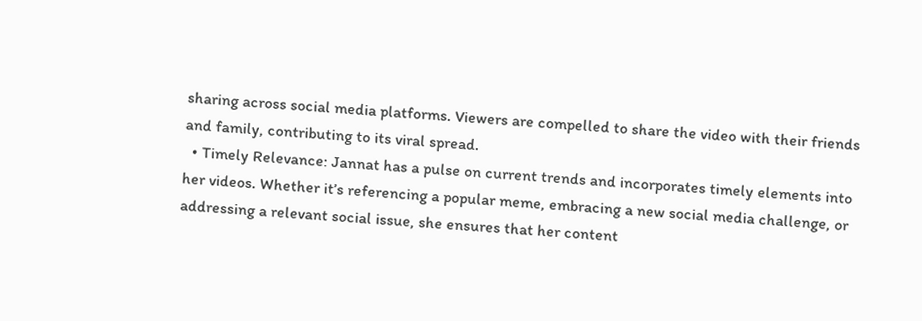sharing across social media platforms. Viewers are compelled to share the video with their friends and family, contributing to its viral spread.
  • Timely Relevance: Jannat has a pulse on current trends and incorporates timely elements into her videos. Whether it’s referencing a popular meme, embracing a new social media challenge, or addressing a relevant social issue, she ensures that her content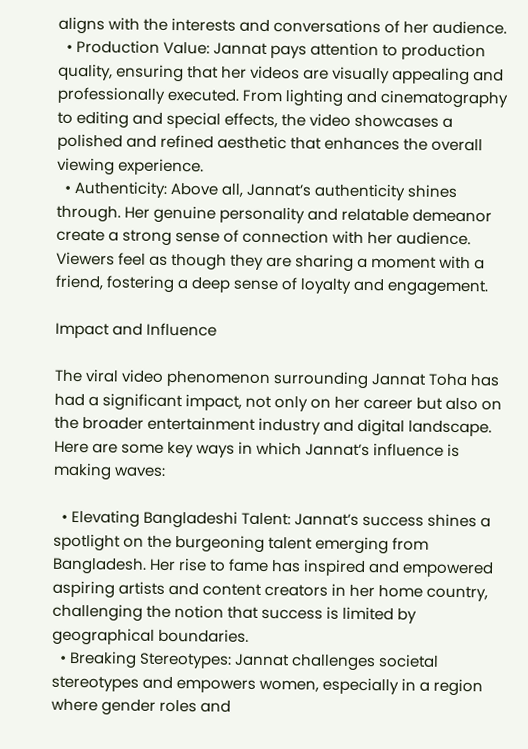aligns with the interests and conversations of her audience.
  • Production Value: Jannat pays attention to production quality, ensuring that her videos are visually appealing and professionally executed. From lighting and cinematography to editing and special effects, the video showcases a polished and refined aesthetic that enhances the overall viewing experience.
  • Authenticity: Above all, Jannat’s authenticity shines through. Her genuine personality and relatable demeanor create a strong sense of connection with her audience. Viewers feel as though they are sharing a moment with a friend, fostering a deep sense of loyalty and engagement.

Impact and Influence

The viral video phenomenon surrounding Jannat Toha has had a significant impact, not only on her career but also on the broader entertainment industry and digital landscape. Here are some key ways in which Jannat’s influence is making waves:

  • Elevating Bangladeshi Talent: Jannat’s success shines a spotlight on the burgeoning talent emerging from Bangladesh. Her rise to fame has inspired and empowered aspiring artists and content creators in her home country, challenging the notion that success is limited by geographical boundaries.
  • Breaking Stereotypes: Jannat challenges societal stereotypes and empowers women, especially in a region where gender roles and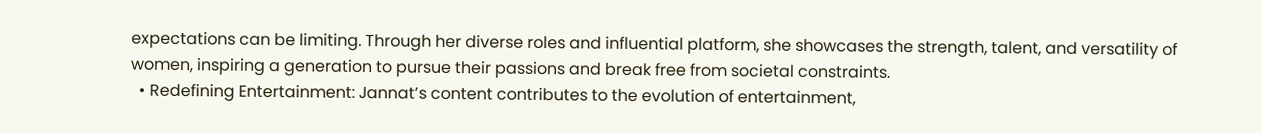expectations can be limiting. Through her diverse roles and influential platform, she showcases the strength, talent, and versatility of women, inspiring a generation to pursue their passions and break free from societal constraints.
  • Redefining Entertainment: Jannat’s content contributes to the evolution of entertainment,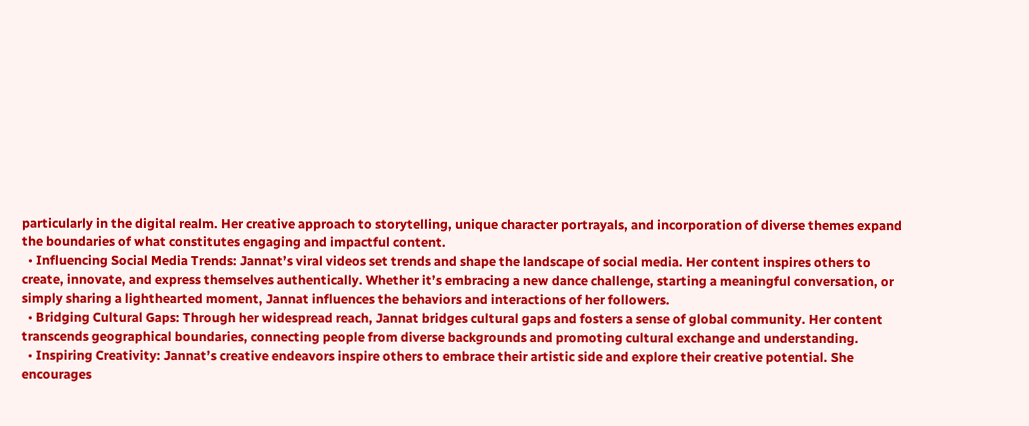particularly in the digital realm. Her creative approach to storytelling, unique character portrayals, and incorporation of diverse themes expand the boundaries of what constitutes engaging and impactful content.
  • Influencing Social Media Trends: Jannat’s viral videos set trends and shape the landscape of social media. Her content inspires others to create, innovate, and express themselves authentically. Whether it’s embracing a new dance challenge, starting a meaningful conversation, or simply sharing a lighthearted moment, Jannat influences the behaviors and interactions of her followers.
  • Bridging Cultural Gaps: Through her widespread reach, Jannat bridges cultural gaps and fosters a sense of global community. Her content transcends geographical boundaries, connecting people from diverse backgrounds and promoting cultural exchange and understanding.
  • Inspiring Creativity: Jannat’s creative endeavors inspire others to embrace their artistic side and explore their creative potential. She encourages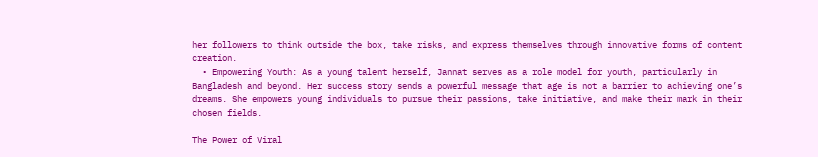her followers to think outside the box, take risks, and express themselves through innovative forms of content creation.
  • Empowering Youth: As a young talent herself, Jannat serves as a role model for youth, particularly in Bangladesh and beyond. Her success story sends a powerful message that age is not a barrier to achieving one’s dreams. She empowers young individuals to pursue their passions, take initiative, and make their mark in their chosen fields.

The Power of Viral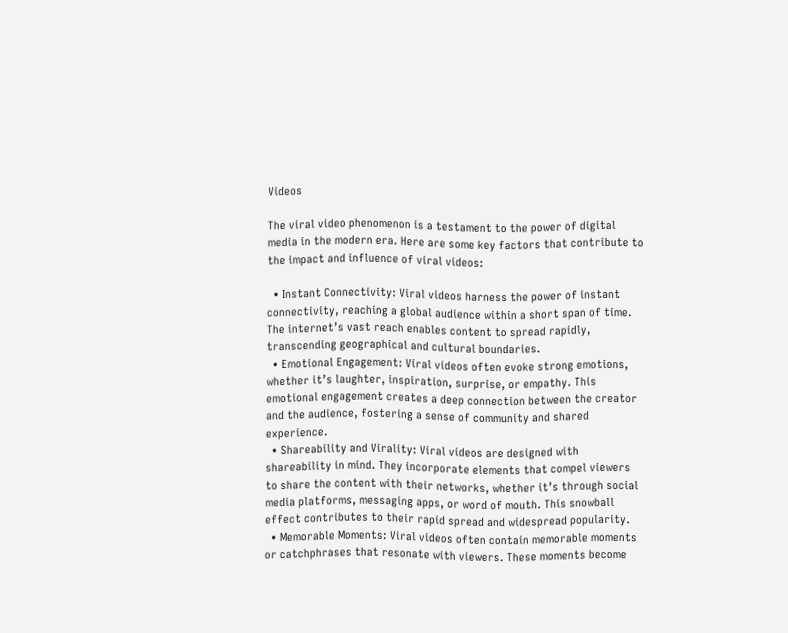Videos

The viral video phenomenon is a testament to the power of digital media in the modern era. Here are some key factors that contribute to the impact and influence of viral videos:

  • Instant Connectivity: Viral videos harness the power of instant connectivity, reaching a global audience within a short span of time. The internet’s vast reach enables content to spread rapidly, transcending geographical and cultural boundaries.
  • Emotional Engagement: Viral videos often evoke strong emotions, whether it’s laughter, inspiration, surprise, or empathy. This emotional engagement creates a deep connection between the creator and the audience, fostering a sense of community and shared experience.
  • Shareability and Virality: Viral videos are designed with shareability in mind. They incorporate elements that compel viewers to share the content with their networks, whether it’s through social media platforms, messaging apps, or word of mouth. This snowball effect contributes to their rapid spread and widespread popularity.
  • Memorable Moments: Viral videos often contain memorable moments or catchphrases that resonate with viewers. These moments become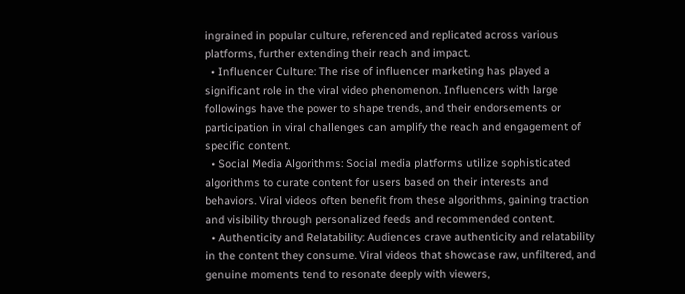ingrained in popular culture, referenced and replicated across various platforms, further extending their reach and impact.
  • Influencer Culture: The rise of influencer marketing has played a significant role in the viral video phenomenon. Influencers with large followings have the power to shape trends, and their endorsements or participation in viral challenges can amplify the reach and engagement of specific content.
  • Social Media Algorithms: Social media platforms utilize sophisticated algorithms to curate content for users based on their interests and behaviors. Viral videos often benefit from these algorithms, gaining traction and visibility through personalized feeds and recommended content.
  • Authenticity and Relatability: Audiences crave authenticity and relatability in the content they consume. Viral videos that showcase raw, unfiltered, and genuine moments tend to resonate deeply with viewers,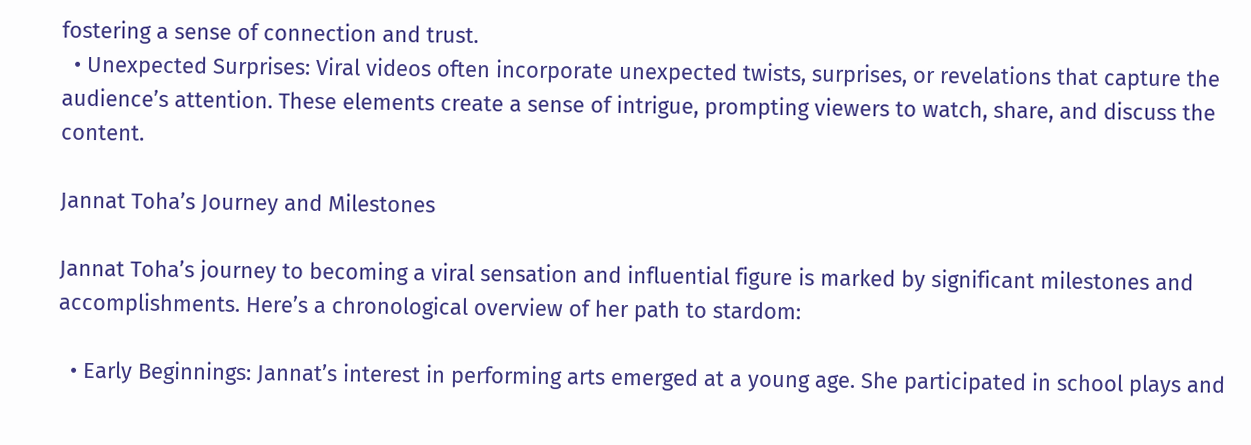fostering a sense of connection and trust.
  • Unexpected Surprises: Viral videos often incorporate unexpected twists, surprises, or revelations that capture the audience’s attention. These elements create a sense of intrigue, prompting viewers to watch, share, and discuss the content.

Jannat Toha’s Journey and Milestones

Jannat Toha’s journey to becoming a viral sensation and influential figure is marked by significant milestones and accomplishments. Here’s a chronological overview of her path to stardom:

  • Early Beginnings: Jannat’s interest in performing arts emerged at a young age. She participated in school plays and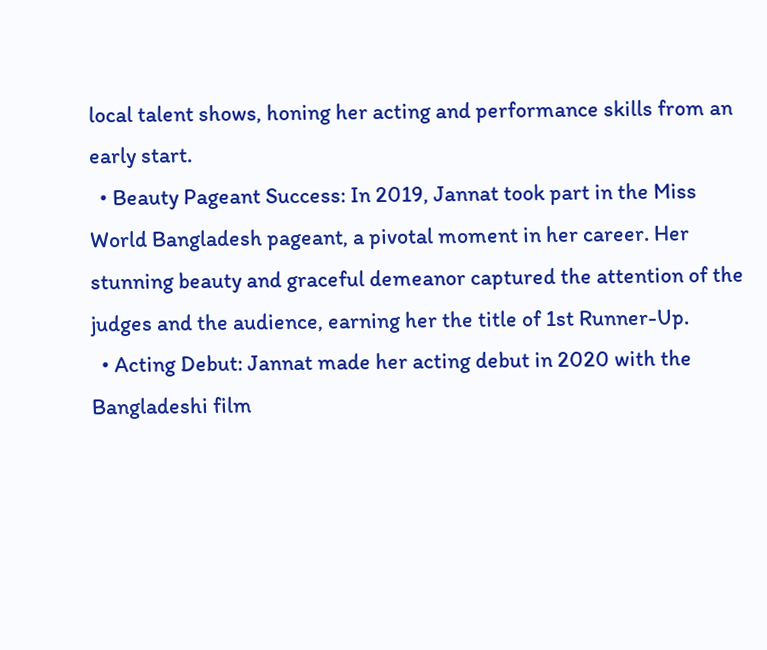local talent shows, honing her acting and performance skills from an early start.
  • Beauty Pageant Success: In 2019, Jannat took part in the Miss World Bangladesh pageant, a pivotal moment in her career. Her stunning beauty and graceful demeanor captured the attention of the judges and the audience, earning her the title of 1st Runner-Up.
  • Acting Debut: Jannat made her acting debut in 2020 with the Bangladeshi film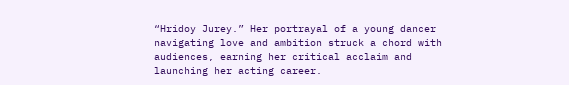“Hridoy Jurey.” Her portrayal of a young dancer navigating love and ambition struck a chord with audiences, earning her critical acclaim and launching her acting career.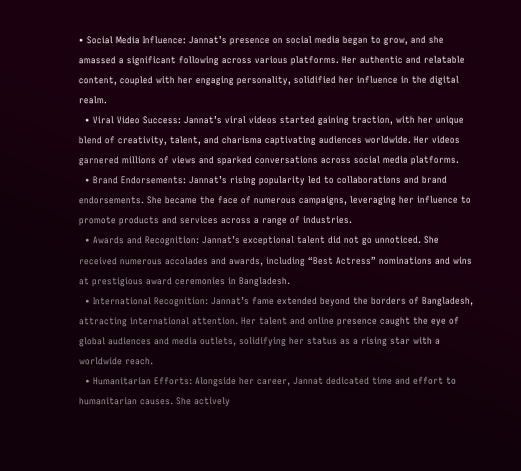• Social Media Influence: Jannat’s presence on social media began to grow, and she amassed a significant following across various platforms. Her authentic and relatable content, coupled with her engaging personality, solidified her influence in the digital realm.
  • Viral Video Success: Jannat’s viral videos started gaining traction, with her unique blend of creativity, talent, and charisma captivating audiences worldwide. Her videos garnered millions of views and sparked conversations across social media platforms.
  • Brand Endorsements: Jannat’s rising popularity led to collaborations and brand endorsements. She became the face of numerous campaigns, leveraging her influence to promote products and services across a range of industries.
  • Awards and Recognition: Jannat’s exceptional talent did not go unnoticed. She received numerous accolades and awards, including “Best Actress” nominations and wins at prestigious award ceremonies in Bangladesh.
  • International Recognition: Jannat’s fame extended beyond the borders of Bangladesh, attracting international attention. Her talent and online presence caught the eye of global audiences and media outlets, solidifying her status as a rising star with a worldwide reach.
  • Humanitarian Efforts: Alongside her career, Jannat dedicated time and effort to humanitarian causes. She actively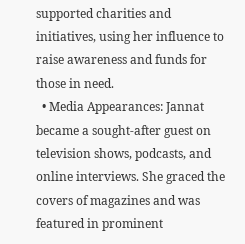supported charities and initiatives, using her influence to raise awareness and funds for those in need.
  • Media Appearances: Jannat became a sought-after guest on television shows, podcasts, and online interviews. She graced the covers of magazines and was featured in prominent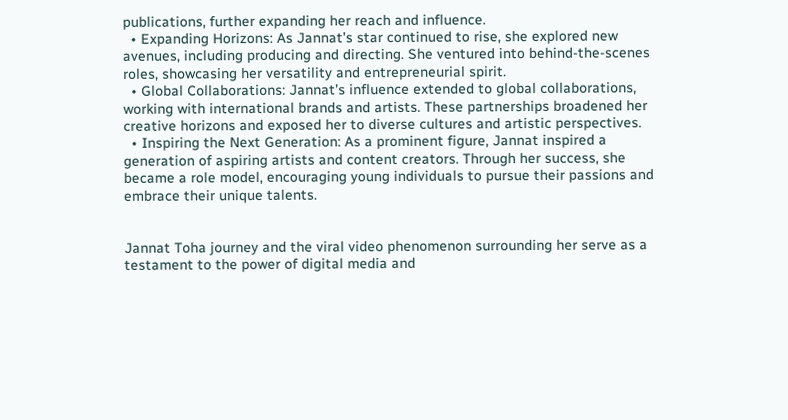publications, further expanding her reach and influence.
  • Expanding Horizons: As Jannat’s star continued to rise, she explored new avenues, including producing and directing. She ventured into behind-the-scenes roles, showcasing her versatility and entrepreneurial spirit.
  • Global Collaborations: Jannat’s influence extended to global collaborations, working with international brands and artists. These partnerships broadened her creative horizons and exposed her to diverse cultures and artistic perspectives.
  • Inspiring the Next Generation: As a prominent figure, Jannat inspired a generation of aspiring artists and content creators. Through her success, she became a role model, encouraging young individuals to pursue their passions and embrace their unique talents.


Jannat Toha journey and the viral video phenomenon surrounding her serve as a testament to the power of digital media and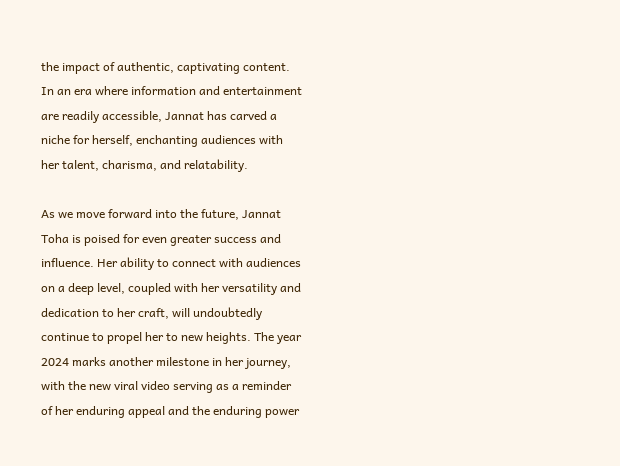the impact of authentic, captivating content. In an era where information and entertainment are readily accessible, Jannat has carved a niche for herself, enchanting audiences with her talent, charisma, and relatability.

As we move forward into the future, Jannat Toha is poised for even greater success and influence. Her ability to connect with audiences on a deep level, coupled with her versatility and dedication to her craft, will undoubtedly continue to propel her to new heights. The year 2024 marks another milestone in her journey, with the new viral video serving as a reminder of her enduring appeal and the enduring power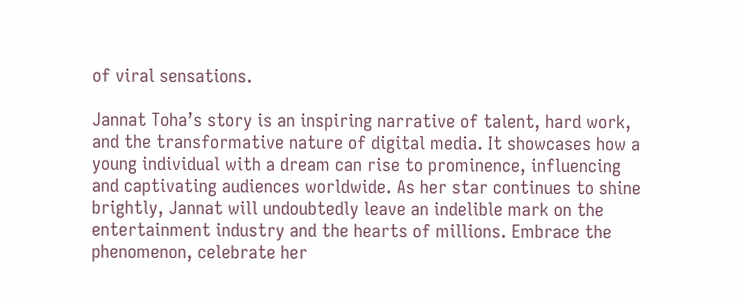of viral sensations.

Jannat Toha’s story is an inspiring narrative of talent, hard work, and the transformative nature of digital media. It showcases how a young individual with a dream can rise to prominence, influencing and captivating audiences worldwide. As her star continues to shine brightly, Jannat will undoubtedly leave an indelible mark on the entertainment industry and the hearts of millions. Embrace the phenomenon, celebrate her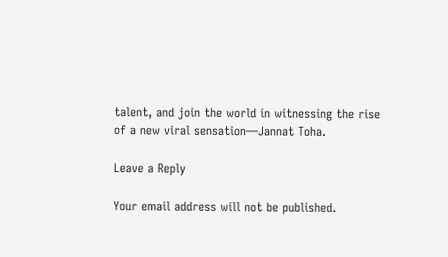talent, and join the world in witnessing the rise of a new viral sensation—Jannat Toha.

Leave a Reply

Your email address will not be published.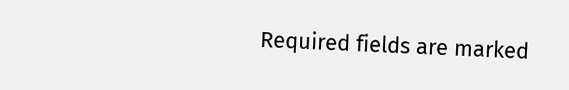Required fields are marked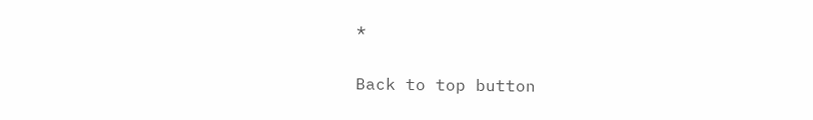*

Back to top button